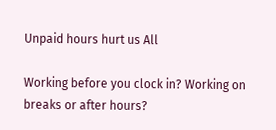Unpaid hours hurt us All

Working before you clock in? Working on breaks or after hours?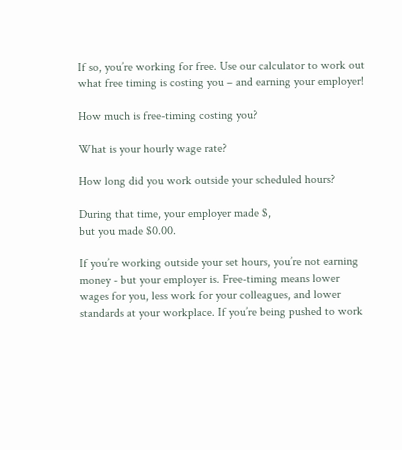If so, you’re working for free. Use our calculator to work out what free timing is costing you – and earning your employer!

How much is free-timing costing you?

What is your hourly wage rate?

How long did you work outside your scheduled hours?

During that time, your employer made $,
but you made $0.00.

If you’re working outside your set hours, you’re not earning money - but your employer is. Free-timing means lower wages for you, less work for your colleagues, and lower standards at your workplace. If you’re being pushed to work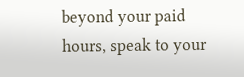beyond your paid hours, speak to your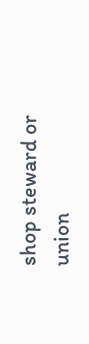shop steward or union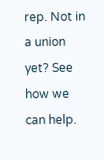rep. Not in a union yet? See how we can help.